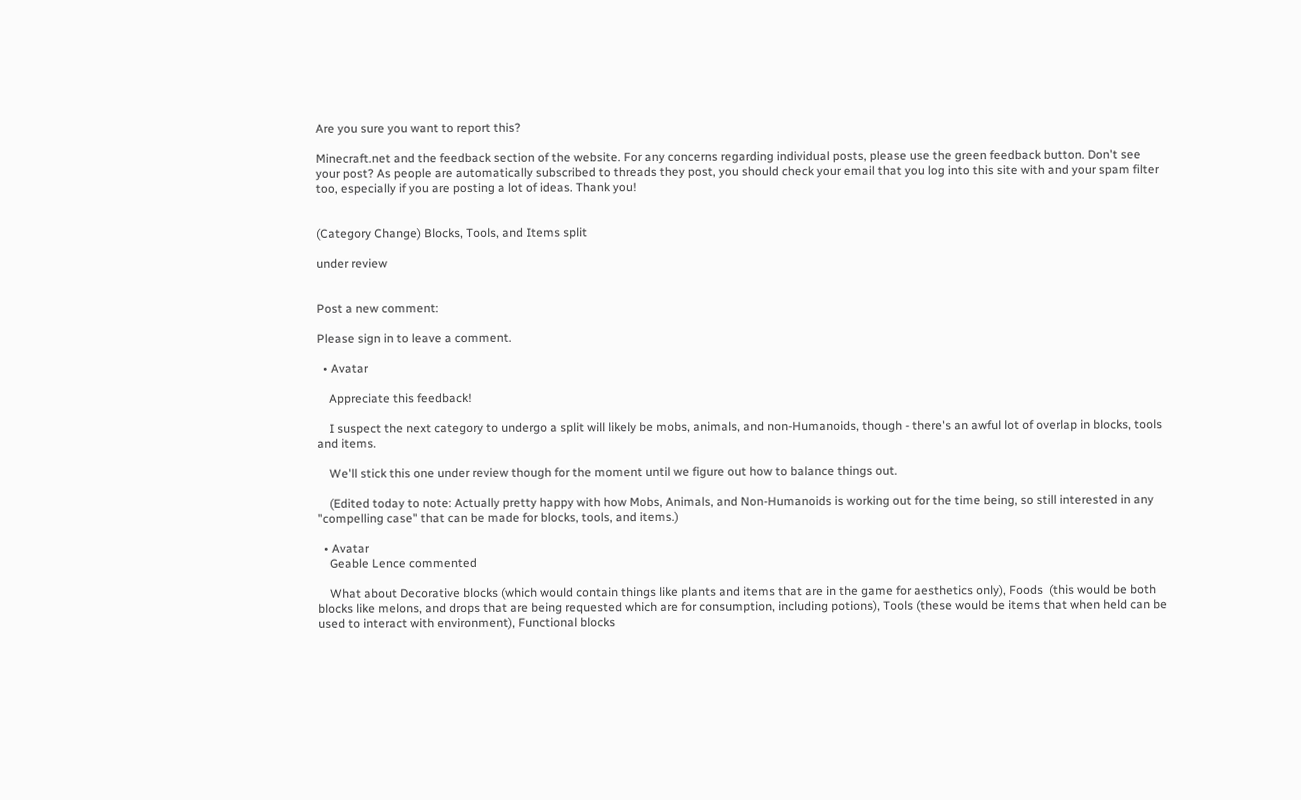Are you sure you want to report this?

Minecraft.net and the feedback section of the website. For any concerns regarding individual posts, please use the green feedback button. Don't see your post? As people are automatically subscribed to threads they post, you should check your email that you log into this site with and your spam filter too, especially if you are posting a lot of ideas. Thank you!


(Category Change) Blocks, Tools, and Items split

under review


Post a new comment:

Please sign in to leave a comment.

  • Avatar

    Appreciate this feedback!

    I suspect the next category to undergo a split will likely be mobs, animals, and non-Humanoids, though - there's an awful lot of overlap in blocks, tools and items.

    We'll stick this one under review though for the moment until we figure out how to balance things out.

    (Edited today to note: Actually pretty happy with how Mobs, Animals, and Non-Humanoids is working out for the time being, so still interested in any "compelling case" that can be made for blocks, tools, and items.)

  • Avatar
    Geable Lence commented

    What about Decorative blocks (which would contain things like plants and items that are in the game for aesthetics only), Foods  (this would be both blocks like melons, and drops that are being requested which are for consumption, including potions), Tools (these would be items that when held can be used to interact with environment), Functional blocks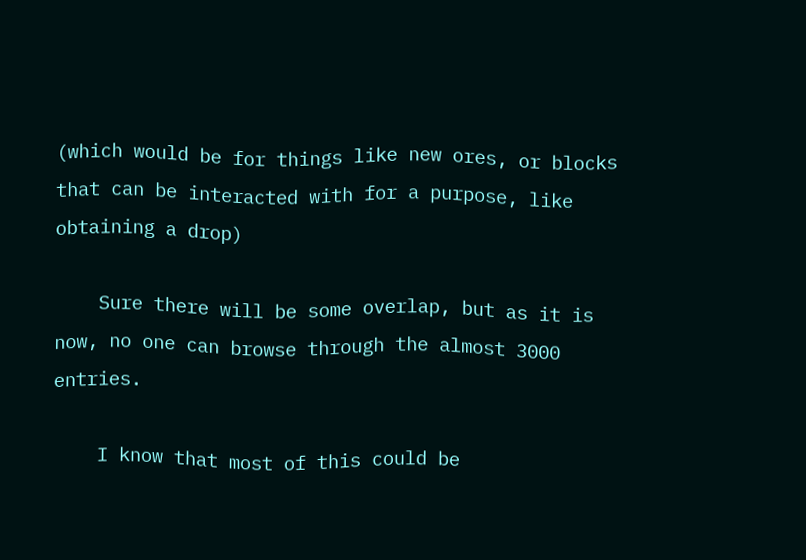(which would be for things like new ores, or blocks that can be interacted with for a purpose, like obtaining a drop)

    Sure there will be some overlap, but as it is now, no one can browse through the almost 3000 entries.

    I know that most of this could be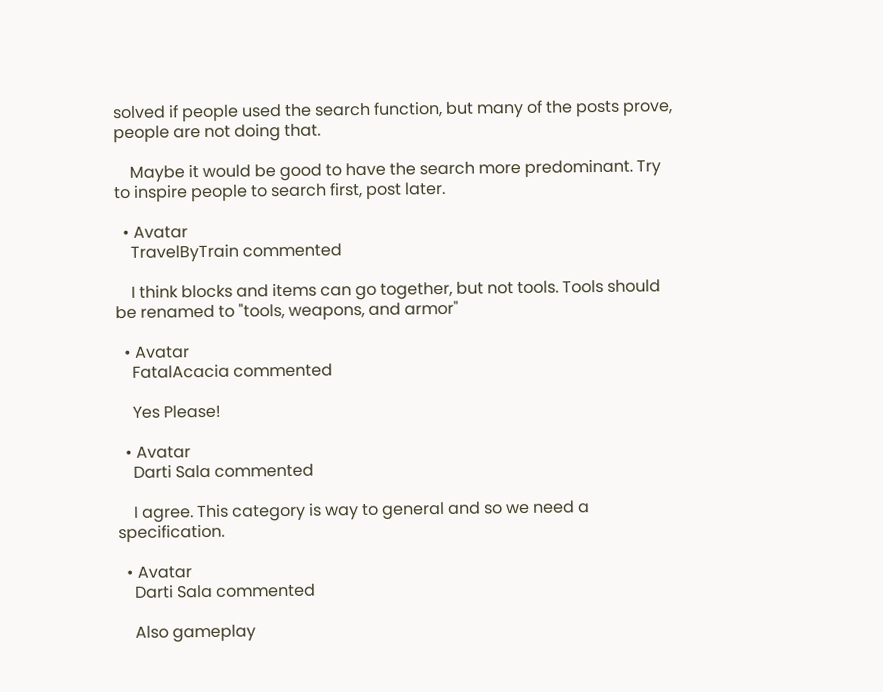solved if people used the search function, but many of the posts prove, people are not doing that.

    Maybe it would be good to have the search more predominant. Try to inspire people to search first, post later.

  • Avatar
    TravelByTrain commented

    I think blocks and items can go together, but not tools. Tools should be renamed to "tools, weapons, and armor"

  • Avatar
    FatalAcacia commented

    Yes Please!

  • Avatar
    Darti Sala commented

    I agree. This category is way to general and so we need a specification.

  • Avatar
    Darti Sala commented

    Also gameplay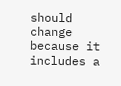should change because it includes a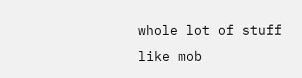whole lot of stuff like mob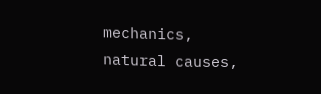mechanics, natural causes,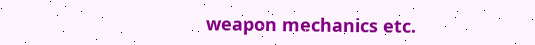weapon mechanics etc.